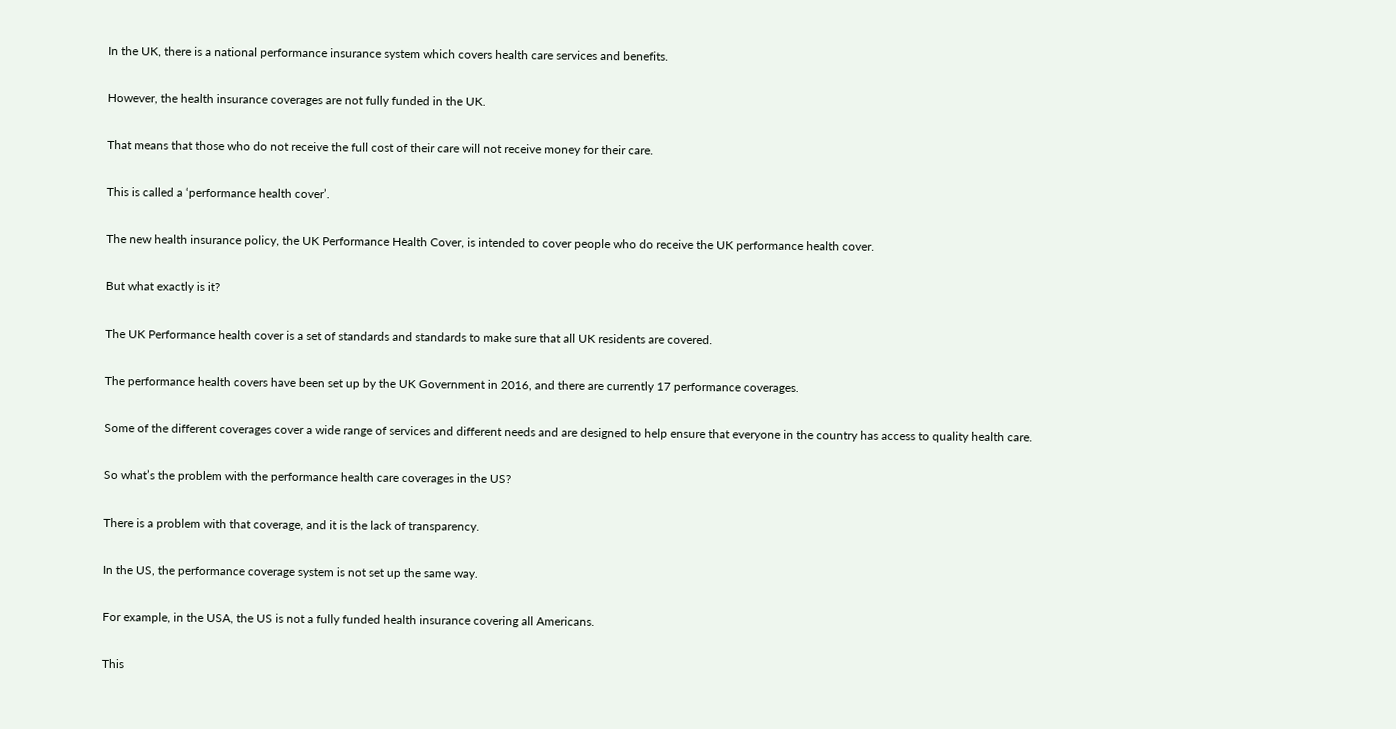In the UK, there is a national performance insurance system which covers health care services and benefits.

However, the health insurance coverages are not fully funded in the UK.

That means that those who do not receive the full cost of their care will not receive money for their care.

This is called a ‘performance health cover’.

The new health insurance policy, the UK Performance Health Cover, is intended to cover people who do receive the UK performance health cover.

But what exactly is it?

The UK Performance health cover is a set of standards and standards to make sure that all UK residents are covered.

The performance health covers have been set up by the UK Government in 2016, and there are currently 17 performance coverages.

Some of the different coverages cover a wide range of services and different needs and are designed to help ensure that everyone in the country has access to quality health care.

So what’s the problem with the performance health care coverages in the US?

There is a problem with that coverage, and it is the lack of transparency.

In the US, the performance coverage system is not set up the same way.

For example, in the USA, the US is not a fully funded health insurance covering all Americans.

This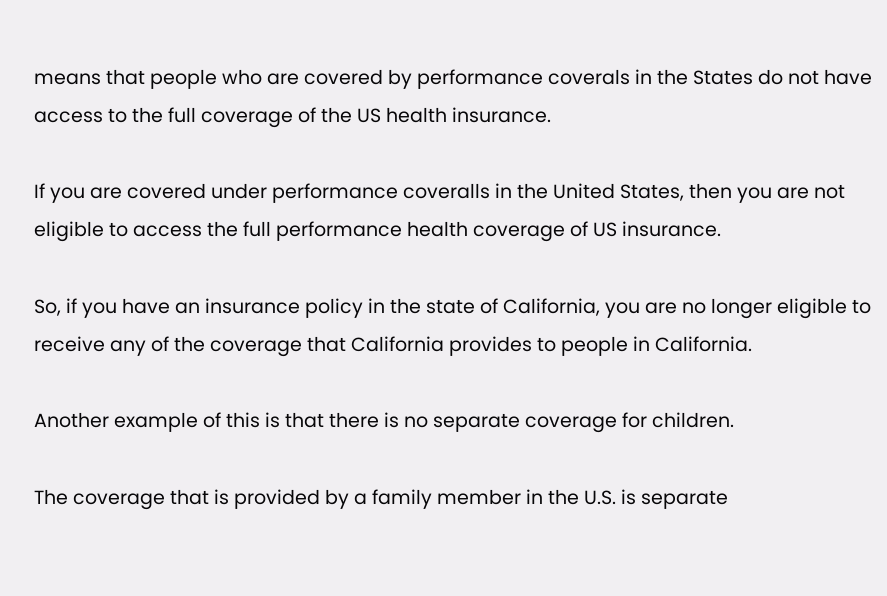means that people who are covered by performance coverals in the States do not have access to the full coverage of the US health insurance.

If you are covered under performance coveralls in the United States, then you are not eligible to access the full performance health coverage of US insurance.

So, if you have an insurance policy in the state of California, you are no longer eligible to receive any of the coverage that California provides to people in California.

Another example of this is that there is no separate coverage for children.

The coverage that is provided by a family member in the U.S. is separate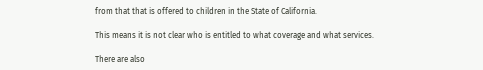from that that is offered to children in the State of California.

This means it is not clear who is entitled to what coverage and what services.

There are also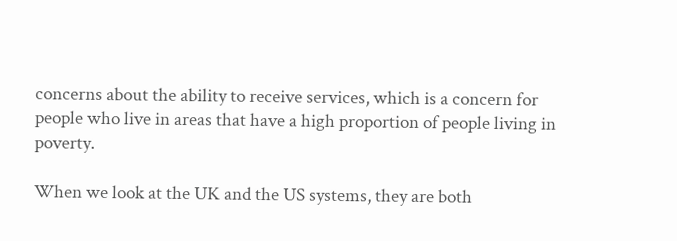concerns about the ability to receive services, which is a concern for people who live in areas that have a high proportion of people living in poverty.

When we look at the UK and the US systems, they are both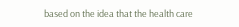based on the idea that the health care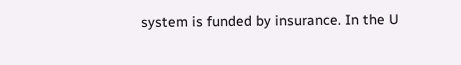system is funded by insurance. In the U